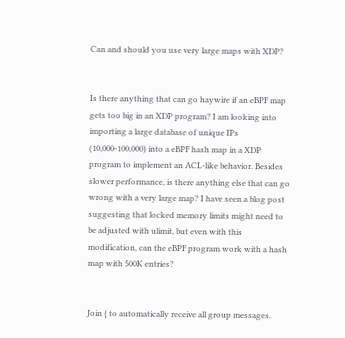Can and should you use very large maps with XDP?


Is there anything that can go haywire if an eBPF map gets too big in an XDP program? I am looking into importing a large database of unique IPs (10,000-100,000) into a eBPF hash map in a XDP program to implement an ACL-like behavior. Besides slower performance, is there anything else that can go wrong with a very large map? I have seen a blog post suggesting that locked memory limits might need to be adjusted with ulimit, but even with this modification, can the eBPF program work with a hash map with 500K entries?


Join { to automatically receive all group messages.